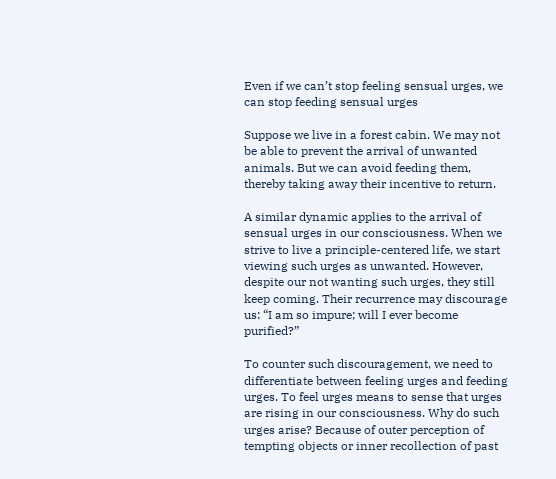Even if we can’t stop feeling sensual urges, we can stop feeding sensual urges

Suppose we live in a forest cabin. We may not be able to prevent the arrival of unwanted animals. But we can avoid feeding them, thereby taking away their incentive to return.

A similar dynamic applies to the arrival of sensual urges in our consciousness. When we strive to live a principle-centered life, we start viewing such urges as unwanted. However, despite our not wanting such urges, they still keep coming. Their recurrence may discourage us: “I am so impure; will I ever become purified?”

To counter such discouragement, we need to differentiate between feeling urges and feeding urges. To feel urges means to sense that urges are rising in our consciousness. Why do such urges arise? Because of outer perception of tempting objects or inner recollection of past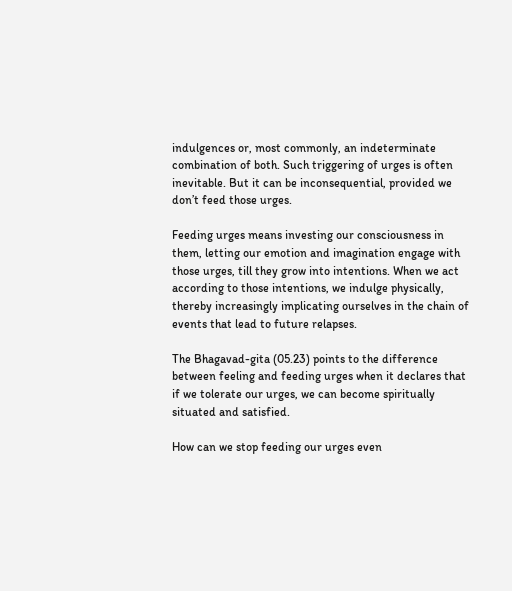indulgences or, most commonly, an indeterminate combination of both. Such triggering of urges is often inevitable. But it can be inconsequential, provided we don’t feed those urges.

Feeding urges means investing our consciousness in them, letting our emotion and imagination engage with those urges, till they grow into intentions. When we act according to those intentions, we indulge physically, thereby increasingly implicating ourselves in the chain of events that lead to future relapses.

The Bhagavad-gita (05.23) points to the difference between feeling and feeding urges when it declares that if we tolerate our urges, we can become spiritually situated and satisfied.

How can we stop feeding our urges even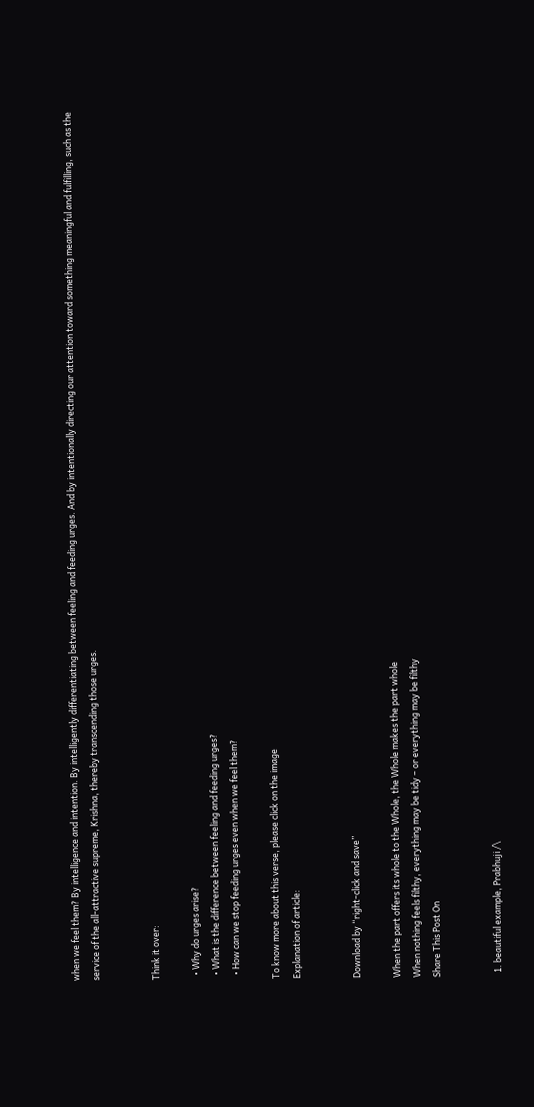when we feel them? By intelligence and intention. By intelligently differentiating between feeling and feeding urges. And by intentionally directing our attention toward something meaningful and fulfilling, such as the service of the all-attractive supreme, Krishna, thereby transcending those urges.


Think it over:

  • Why do urges arise?
  • What is the difference between feeling and feeding urges?
  • How can we stop feeding urges even when we feel them?

To know more about this verse, please click on the image
Explanation of article:


Download by “right-click and save”

When the part offers its whole to the Whole, the Whole makes the part whole
When nothing feels filthy, everything may be tidy – or everything may be filthy
Share This Post On


  1. beautiful example, Prabhuji /\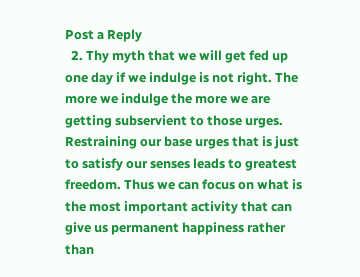Post a Reply
  2. Thy myth that we will get fed up one day if we indulge is not right. The more we indulge the more we are getting subservient to those urges. Restraining our base urges that is just to satisfy our senses leads to greatest freedom. Thus we can focus on what is the most important activity that can give us permanent happiness rather than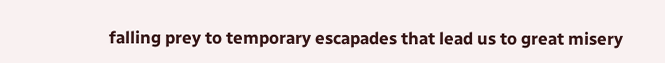falling prey to temporary escapades that lead us to great misery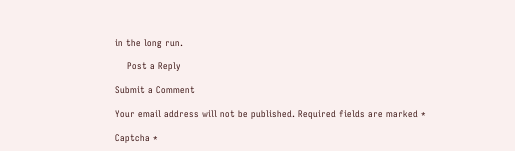in the long run.

    Post a Reply

Submit a Comment

Your email address will not be published. Required fields are marked *

Captcha *